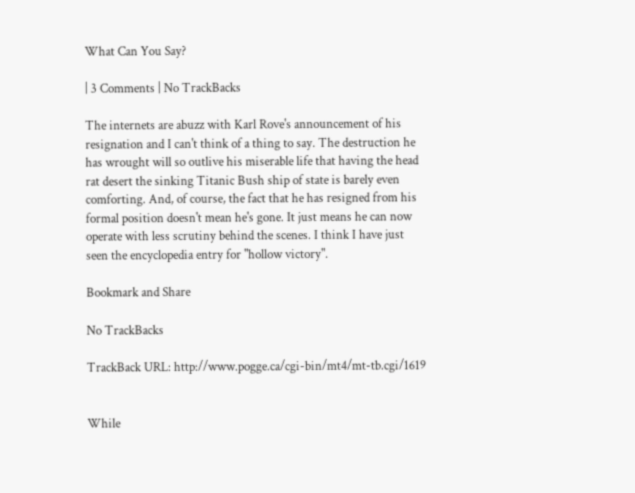What Can You Say?

| 3 Comments | No TrackBacks

The internets are abuzz with Karl Rove's announcement of his resignation and I can't think of a thing to say. The destruction he has wrought will so outlive his miserable life that having the head rat desert the sinking Titanic Bush ship of state is barely even comforting. And, of course, the fact that he has resigned from his formal position doesn't mean he's gone. It just means he can now operate with less scrutiny behind the scenes. I think I have just seen the encyclopedia entry for "hollow victory".

Bookmark and Share

No TrackBacks

TrackBack URL: http://www.pogge.ca/cgi-bin/mt4/mt-tb.cgi/1619


While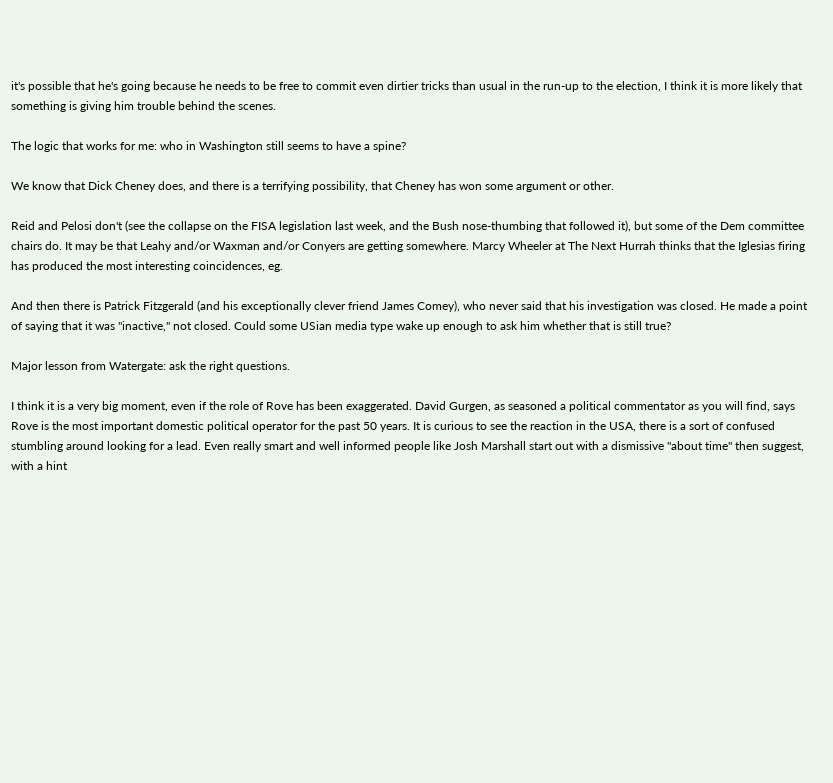it's possible that he's going because he needs to be free to commit even dirtier tricks than usual in the run-up to the election, I think it is more likely that something is giving him trouble behind the scenes.

The logic that works for me: who in Washington still seems to have a spine?

We know that Dick Cheney does, and there is a terrifying possibility, that Cheney has won some argument or other.

Reid and Pelosi don't (see the collapse on the FISA legislation last week, and the Bush nose-thumbing that followed it), but some of the Dem committee chairs do. It may be that Leahy and/or Waxman and/or Conyers are getting somewhere. Marcy Wheeler at The Next Hurrah thinks that the Iglesias firing has produced the most interesting coincidences, eg.

And then there is Patrick Fitzgerald (and his exceptionally clever friend James Comey), who never said that his investigation was closed. He made a point of saying that it was "inactive," not closed. Could some USian media type wake up enough to ask him whether that is still true?

Major lesson from Watergate: ask the right questions.

I think it is a very big moment, even if the role of Rove has been exaggerated. David Gurgen, as seasoned a political commentator as you will find, says Rove is the most important domestic political operator for the past 50 years. It is curious to see the reaction in the USA, there is a sort of confused stumbling around looking for a lead. Even really smart and well informed people like Josh Marshall start out with a dismissive "about time" then suggest, with a hint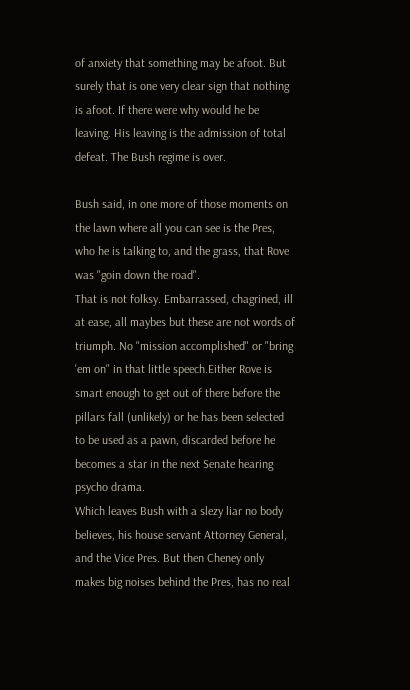of anxiety that something may be afoot. But surely that is one very clear sign that nothing is afoot. If there were why would he be leaving. His leaving is the admission of total defeat. The Bush regime is over.

Bush said, in one more of those moments on the lawn where all you can see is the Pres, who he is talking to, and the grass, that Rove was "goin down the road".
That is not folksy. Embarrassed, chagrined, ill at ease, all maybes but these are not words of triumph. No "mission accomplished" or "bring 'em on" in that little speech.Either Rove is smart enough to get out of there before the pillars fall (unlikely) or he has been selected to be used as a pawn, discarded before he becomes a star in the next Senate hearing psycho drama.
Which leaves Bush with a slezy liar no body believes, his house servant Attorney General, and the Vice Pres. But then Cheney only makes big noises behind the Pres, has no real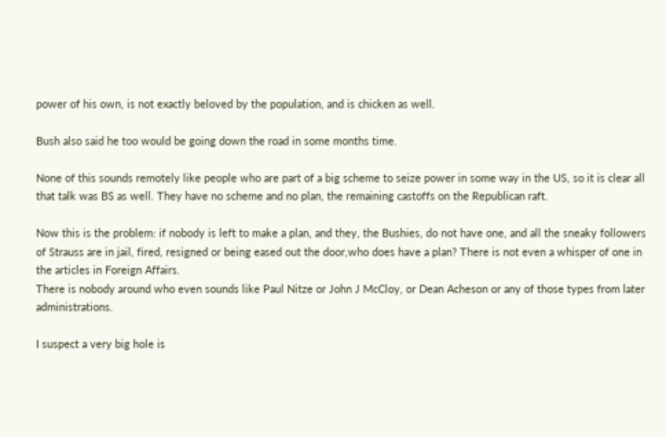power of his own, is not exactly beloved by the population, and is chicken as well.

Bush also said he too would be going down the road in some months time.

None of this sounds remotely like people who are part of a big scheme to seize power in some way in the US, so it is clear all that talk was BS as well. They have no scheme and no plan, the remaining castoffs on the Republican raft.

Now this is the problem: if nobody is left to make a plan, and they, the Bushies, do not have one, and all the sneaky followers of Strauss are in jail, fired, resigned or being eased out the door,who does have a plan? There is not even a whisper of one in the articles in Foreign Affairs.
There is nobody around who even sounds like Paul Nitze or John J McCloy, or Dean Acheson or any of those types from later administrations.

I suspect a very big hole is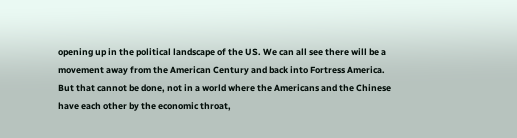opening up in the political landscape of the US. We can all see there will be a movement away from the American Century and back into Fortress America. But that cannot be done, not in a world where the Americans and the Chinese have each other by the economic throat,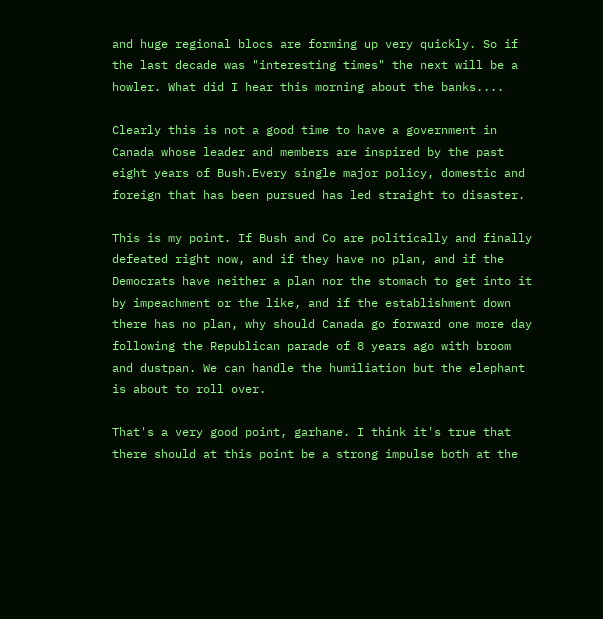and huge regional blocs are forming up very quickly. So if the last decade was "interesting times" the next will be a howler. What did I hear this morning about the banks....

Clearly this is not a good time to have a government in Canada whose leader and members are inspired by the past eight years of Bush.Every single major policy, domestic and foreign that has been pursued has led straight to disaster.

This is my point. If Bush and Co are politically and finally defeated right now, and if they have no plan, and if the Democrats have neither a plan nor the stomach to get into it by impeachment or the like, and if the establishment down there has no plan, why should Canada go forward one more day
following the Republican parade of 8 years ago with broom and dustpan. We can handle the humiliation but the elephant is about to roll over.

That's a very good point, garhane. I think it's true that there should at this point be a strong impulse both at the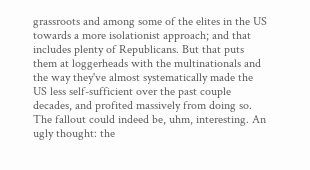grassroots and among some of the elites in the US towards a more isolationist approach; and that includes plenty of Republicans. But that puts them at loggerheads with the multinationals and the way they've almost systematically made the US less self-sufficient over the past couple decades, and profited massively from doing so. The fallout could indeed be, uhm, interesting. An ugly thought: the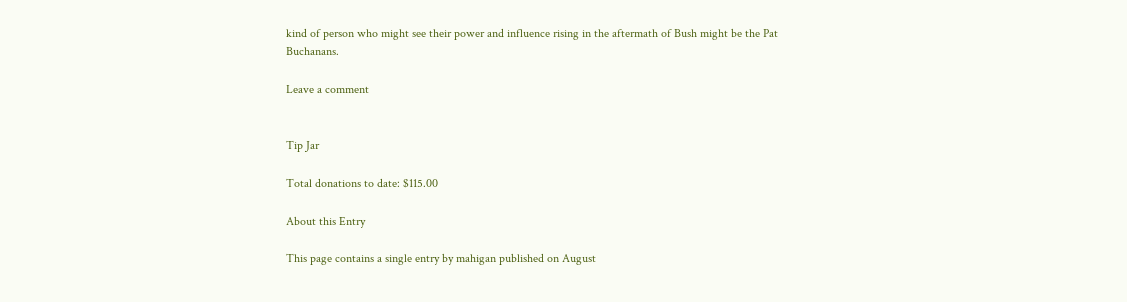kind of person who might see their power and influence rising in the aftermath of Bush might be the Pat Buchanans.

Leave a comment


Tip Jar

Total donations to date: $115.00

About this Entry

This page contains a single entry by mahigan published on August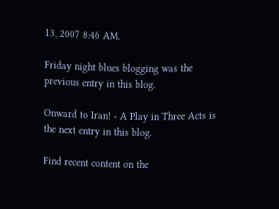13, 2007 8:46 AM.

Friday night blues blogging was the previous entry in this blog.

Onward to Iran! - A Play in Three Acts is the next entry in this blog.

Find recent content on the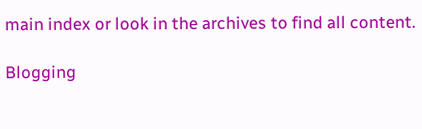main index or look in the archives to find all content.

Blogging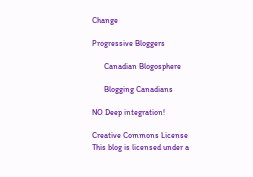Change

Progressive Bloggers

      Canadian Blogosphere

      Blogging Canadians

NO Deep integration!

Creative Commons License
This blog is licensed under a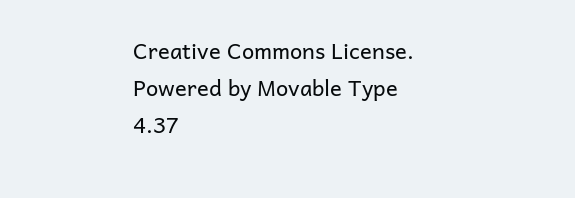Creative Commons License.
Powered by Movable Type 4.37